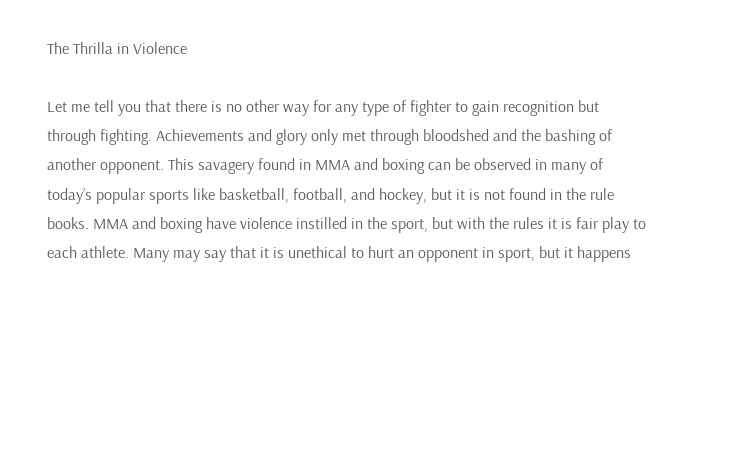The Thrilla in Violence

Let me tell you that there is no other way for any type of fighter to gain recognition but through fighting. Achievements and glory only met through bloodshed and the bashing of another opponent. This savagery found in MMA and boxing can be observed in many of today’s popular sports like basketball, football, and hockey, but it is not found in the rule books. MMA and boxing have violence instilled in the sport, but with the rules it is fair play to each athlete. Many may say that it is unethical to hurt an opponent in sport, but it happens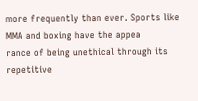more frequently than ever. Sports like MMA and boxing have the appea
rance of being unethical through its repetitive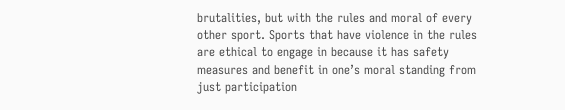brutalities, but with the rules and moral of every other sport. Sports that have violence in the rules are ethical to engage in because it has safety measures and benefit in one’s moral standing from just participation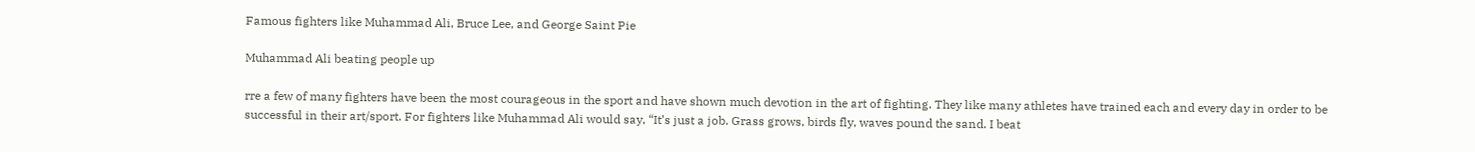Famous fighters like Muhammad Ali, Bruce Lee, and George Saint Pie

Muhammad Ali beating people up

rre a few of many fighters have been the most courageous in the sport and have shown much devotion in the art of fighting. They like many athletes have trained each and every day in order to be successful in their art/sport. For fighters like Muhammad Ali would say, “It’s just a job. Grass grows, birds fly, waves pound the sand. I beat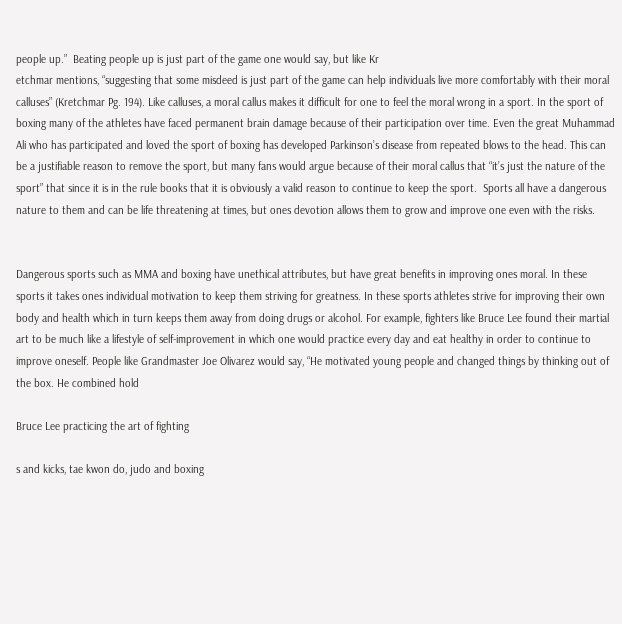people up.”  Beating people up is just part of the game one would say, but like Kr
etchmar mentions, “suggesting that some misdeed is just part of the game can help individuals live more comfortably with their moral calluses” (Kretchmar Pg. 194). Like calluses, a moral callus makes it difficult for one to feel the moral wrong in a sport. In the sport of boxing many of the athletes have faced permanent brain damage because of their participation over time. Even the great Muhammad Ali who has participated and loved the sport of boxing has developed Parkinson’s disease from repeated blows to the head. This can be a justifiable reason to remove the sport, but many fans would argue because of their moral callus that “it’s just the nature of the sport” that since it is in the rule books that it is obviously a valid reason to continue to keep the sport.  Sports all have a dangerous nature to them and can be life threatening at times, but ones devotion allows them to grow and improve one even with the risks.


Dangerous sports such as MMA and boxing have unethical attributes, but have great benefits in improving ones moral. In these sports it takes ones individual motivation to keep them striving for greatness. In these sports athletes strive for improving their own body and health which in turn keeps them away from doing drugs or alcohol. For example, fighters like Bruce Lee found their martial art to be much like a lifestyle of self-improvement in which one would practice every day and eat healthy in order to continue to improve oneself. People like Grandmaster Joe Olivarez would say, “He motivated young people and changed things by thinking out of the box. He combined hold

Bruce Lee practicing the art of fighting

s and kicks, tae kwon do, judo and boxing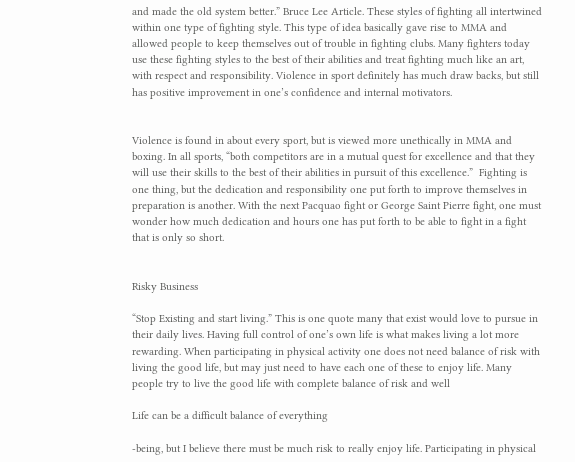and made the old system better.” Bruce Lee Article. These styles of fighting all intertwined within one type of fighting style. This type of idea basically gave rise to MMA and allowed people to keep themselves out of trouble in fighting clubs. Many fighters today use these fighting styles to the best of their abilities and treat fighting much like an art, with respect and responsibility. Violence in sport definitely has much draw backs, but still has positive improvement in one’s confidence and internal motivators.


Violence is found in about every sport, but is viewed more unethically in MMA and boxing. In all sports, “both competitors are in a mutual quest for excellence and that they will use their skills to the best of their abilities in pursuit of this excellence.”  Fighting is one thing, but the dedication and responsibility one put forth to improve themselves in preparation is another. With the next Pacquao fight or George Saint Pierre fight, one must wonder how much dedication and hours one has put forth to be able to fight in a fight that is only so short.


Risky Business

“Stop Existing and start living.” This is one quote many that exist would love to pursue in their daily lives. Having full control of one’s own life is what makes living a lot more rewarding. When participating in physical activity one does not need balance of risk with living the good life, but may just need to have each one of these to enjoy life. Many people try to live the good life with complete balance of risk and well

Life can be a difficult balance of everything

-being, but I believe there must be much risk to really enjoy life. Participating in physical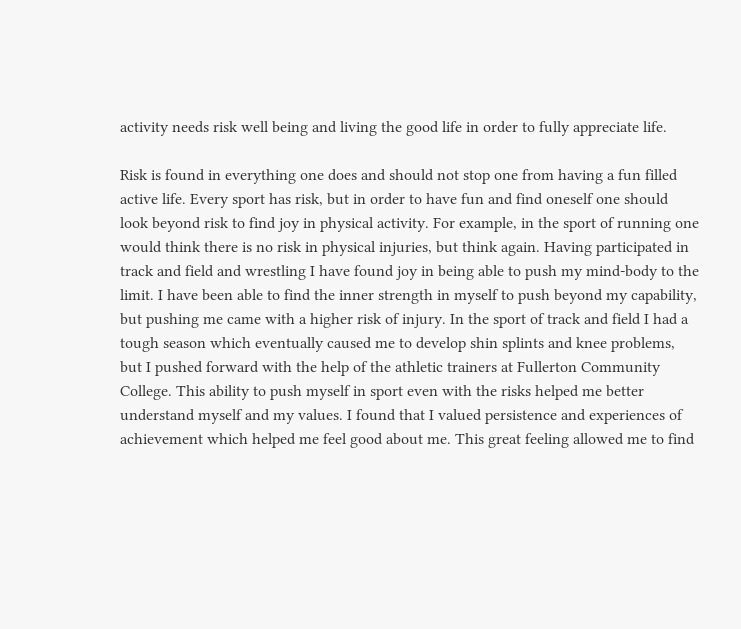activity needs risk well being and living the good life in order to fully appreciate life.

Risk is found in everything one does and should not stop one from having a fun filled active life. Every sport has risk, but in order to have fun and find oneself one should look beyond risk to find joy in physical activity. For example, in the sport of running one would think there is no risk in physical injuries, but think again. Having participated in track and field and wrestling I have found joy in being able to push my mind-body to the limit. I have been able to find the inner strength in myself to push beyond my capability, but pushing me came with a higher risk of injury. In the sport of track and field I had a tough season which eventually caused me to develop shin splints and knee problems, but I pushed forward with the help of the athletic trainers at Fullerton Community College. This ability to push myself in sport even with the risks helped me better understand myself and my values. I found that I valued persistence and experiences of achievement which helped me feel good about me. This great feeling allowed me to find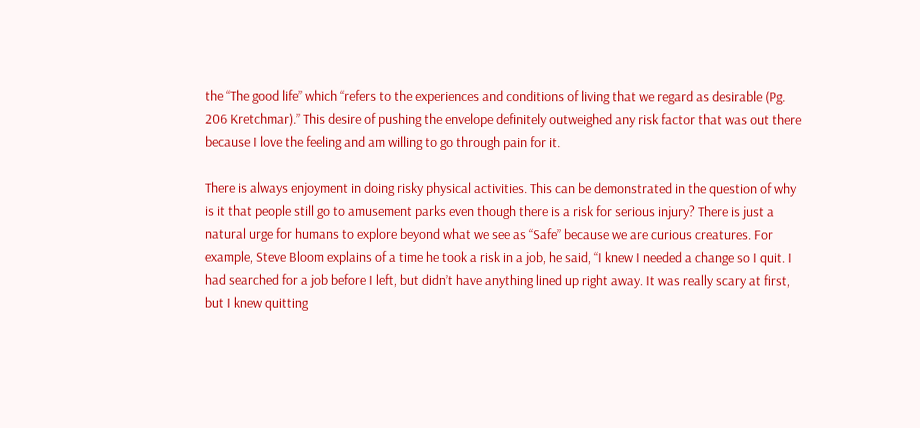the “The good life” which “refers to the experiences and conditions of living that we regard as desirable (Pg. 206 Kretchmar).” This desire of pushing the envelope definitely outweighed any risk factor that was out there because I love the feeling and am willing to go through pain for it.

There is always enjoyment in doing risky physical activities. This can be demonstrated in the question of why is it that people still go to amusement parks even though there is a risk for serious injury? There is just a natural urge for humans to explore beyond what we see as “Safe” because we are curious creatures. For example, Steve Bloom explains of a time he took a risk in a job, he said, “I knew I needed a change so I quit. I had searched for a job before I left, but didn’t have anything lined up right away. It was really scary at first, but I knew quitting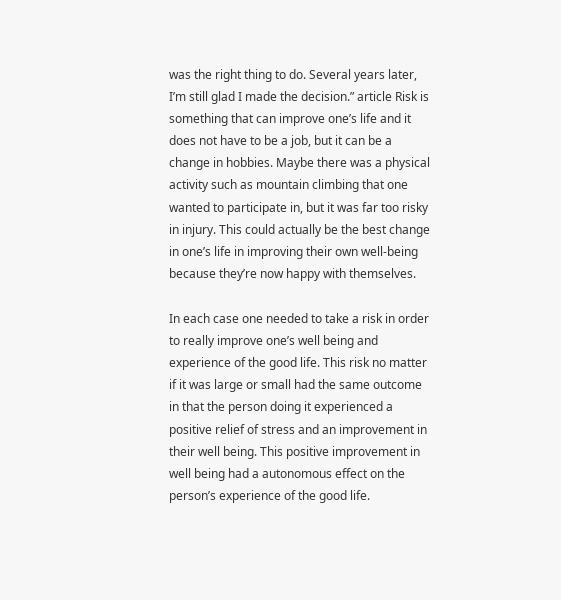was the right thing to do. Several years later, I’m still glad I made the decision.” article Risk is something that can improve one’s life and it does not have to be a job, but it can be a change in hobbies. Maybe there was a physical activity such as mountain climbing that one wanted to participate in, but it was far too risky in injury. This could actually be the best change in one’s life in improving their own well-being because they’re now happy with themselves.

In each case one needed to take a risk in order to really improve one’s well being and experience of the good life. This risk no matter if it was large or small had the same outcome in that the person doing it experienced a positive relief of stress and an improvement in their well being. This positive improvement in well being had a autonomous effect on the person’s experience of the good life.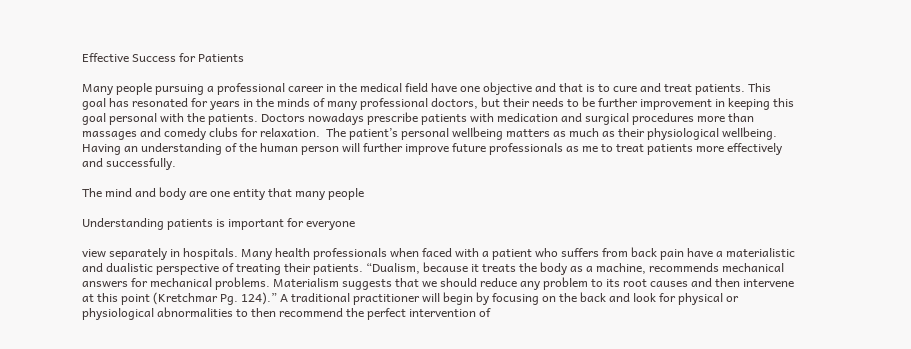Effective Success for Patients

Many people pursuing a professional career in the medical field have one objective and that is to cure and treat patients. This goal has resonated for years in the minds of many professional doctors, but their needs to be further improvement in keeping this goal personal with the patients. Doctors nowadays prescribe patients with medication and surgical procedures more than massages and comedy clubs for relaxation.  The patient’s personal wellbeing matters as much as their physiological wellbeing. Having an understanding of the human person will further improve future professionals as me to treat patients more effectively and successfully.

The mind and body are one entity that many people

Understanding patients is important for everyone

view separately in hospitals. Many health professionals when faced with a patient who suffers from back pain have a materialistic and dualistic perspective of treating their patients. “Dualism, because it treats the body as a machine, recommends mechanical answers for mechanical problems. Materialism suggests that we should reduce any problem to its root causes and then intervene at this point (Kretchmar Pg. 124).” A traditional practitioner will begin by focusing on the back and look for physical or physiological abnormalities to then recommend the perfect intervention of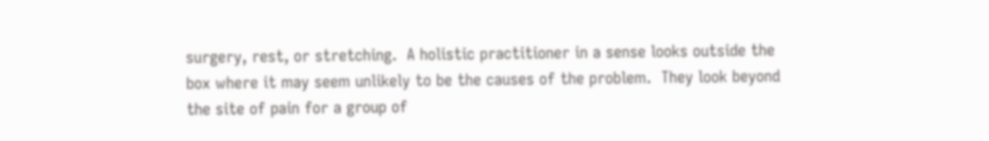surgery, rest, or stretching.  A holistic practitioner in a sense looks outside the box where it may seem unlikely to be the causes of the problem.  They look beyond the site of pain for a group of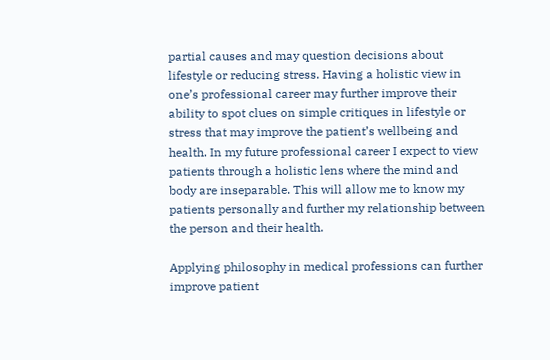partial causes and may question decisions about lifestyle or reducing stress. Having a holistic view in one’s professional career may further improve their ability to spot clues on simple critiques in lifestyle or stress that may improve the patient’s wellbeing and health. In my future professional career I expect to view patients through a holistic lens where the mind and body are inseparable. This will allow me to know my patients personally and further my relationship between the person and their health.

Applying philosophy in medical professions can further improve patient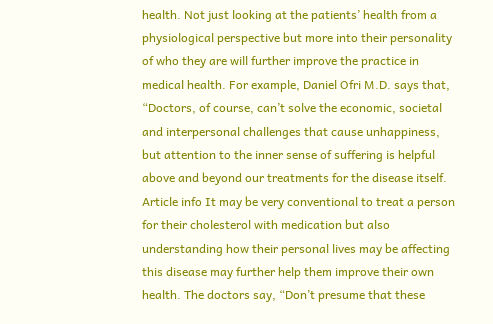health. Not just looking at the patients’ health from a physiological perspective but more into their personality of who they are will further improve the practice in medical health. For example, Daniel Ofri M.D. says that, “Doctors, of course, can’t solve the economic, societal and interpersonal challenges that cause unhappiness, but attention to the inner sense of suffering is helpful above and beyond our treatments for the disease itself.  Article info It may be very conventional to treat a person for their cholesterol with medication but also understanding how their personal lives may be affecting this disease may further help them improve their own health. The doctors say, “Don’t presume that these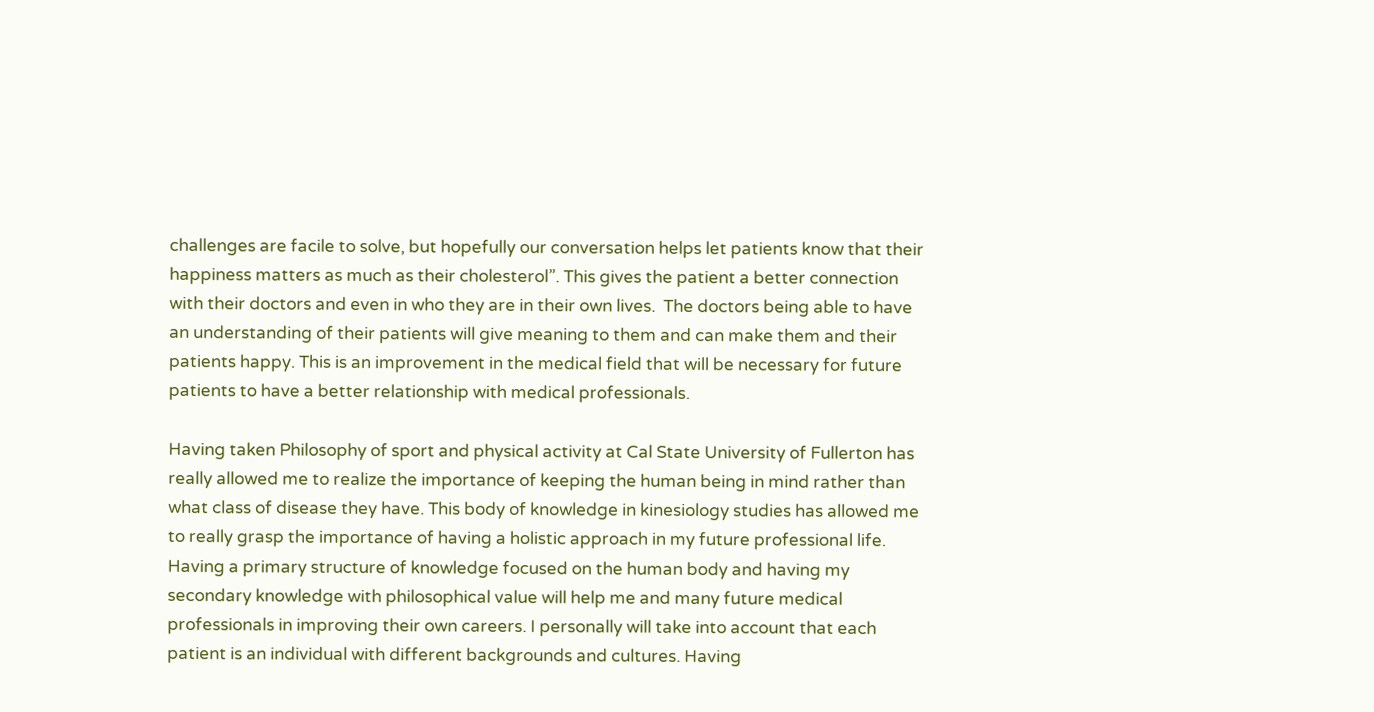challenges are facile to solve, but hopefully our conversation helps let patients know that their happiness matters as much as their cholesterol”. This gives the patient a better connection with their doctors and even in who they are in their own lives.  The doctors being able to have an understanding of their patients will give meaning to them and can make them and their patients happy. This is an improvement in the medical field that will be necessary for future patients to have a better relationship with medical professionals.

Having taken Philosophy of sport and physical activity at Cal State University of Fullerton has really allowed me to realize the importance of keeping the human being in mind rather than what class of disease they have. This body of knowledge in kinesiology studies has allowed me to really grasp the importance of having a holistic approach in my future professional life. Having a primary structure of knowledge focused on the human body and having my secondary knowledge with philosophical value will help me and many future medical professionals in improving their own careers. I personally will take into account that each patient is an individual with different backgrounds and cultures. Having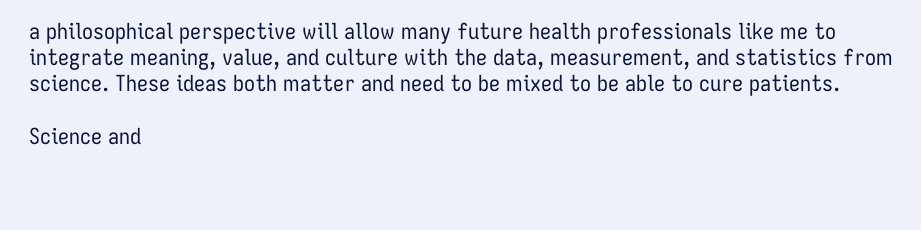a philosophical perspective will allow many future health professionals like me to integrate meaning, value, and culture with the data, measurement, and statistics from science. These ideas both matter and need to be mixed to be able to cure patients.

Science and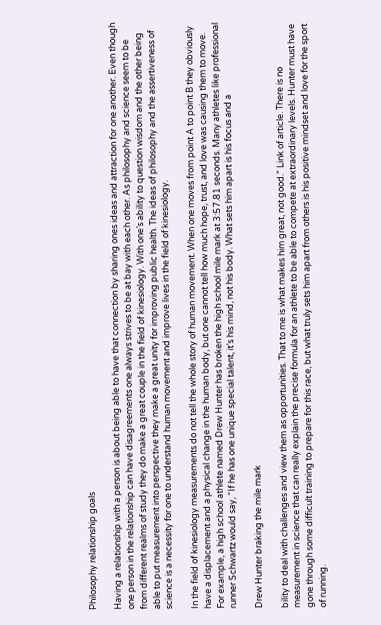Philosophy relationship goals

Having a relationship with a person is about being able to have that connection by sharing ones ideas and attraction for one another. Even though one person in the relationship can have disagreements one always strives to be at bay with each other. As philosophy and science seem to be from different realms of study they do make a great couple in the field of kinesiology. With one’s ability to question wisdom and the other being able to put measurement into perspective they make a great unity for improving public health. The ideas of philosophy and the assertiveness of science is a necessity for one to understand human movement and improve lives in the field of kinesiology.

In the field of kinesiology measurements do not tell the whole story of human movement. When one moves from point A to point B they obviously have a displacement and a physical change in the human body, but one cannot tell how much hope, trust, and love was causing them to move. For example, a high school athlete named Drew Hunter has broken the high school mile mark at 3:57.81 seconds. Many athletes like professional runner Schwartz would say, “If he has one unique special talent, it’s his mind, not his body. What sets him apart is his focus and a

Drew Hunter braking the mile mark

bility to deal with challenges and view them as opportunities. That to me is what makes him great, not good.” Link of article. There is no measurement in science that can really explain the precise formula for an athlete to be able to compete at extraordinary levels. Hunter must have gone through some difficult training to prepare for this race, but what truly sets him apart from others is his positive mindset and love for the sport of running.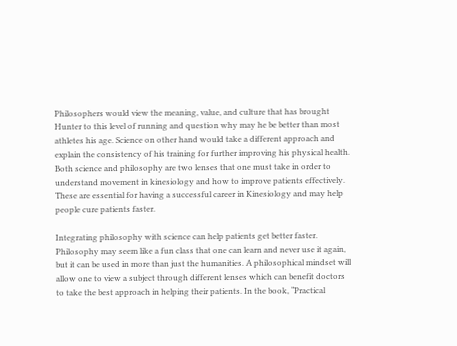Philosophers would view the meaning, value, and culture that has brought Hunter to this level of running and question why may he be better than most athletes his age. Science on other hand would take a different approach and explain the consistency of his training for further improving his physical health. Both science and philosophy are two lenses that one must take in order to understand movement in kinesiology and how to improve patients effectively. These are essential for having a successful career in Kinesiology and may help people cure patients faster.

Integrating philosophy with science can help patients get better faster. Philosophy may seem like a fun class that one can learn and never use it again, but it can be used in more than just the humanities. A philosophical mindset will allow one to view a subject through different lenses which can benefit doctors to take the best approach in helping their patients. In the book, “Practical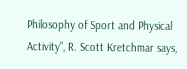Philosophy of Sport and Physical Activity”, R. Scott Kretchmar says,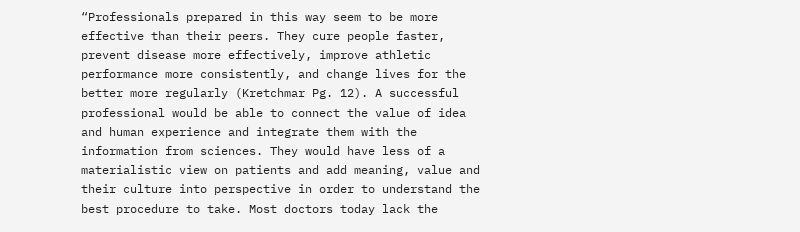“Professionals prepared in this way seem to be more effective than their peers. They cure people faster, prevent disease more effectively, improve athletic performance more consistently, and change lives for the better more regularly (Kretchmar Pg. 12). A successful professional would be able to connect the value of idea and human experience and integrate them with the information from sciences. They would have less of a materialistic view on patients and add meaning, value and their culture into perspective in order to understand the best procedure to take. Most doctors today lack the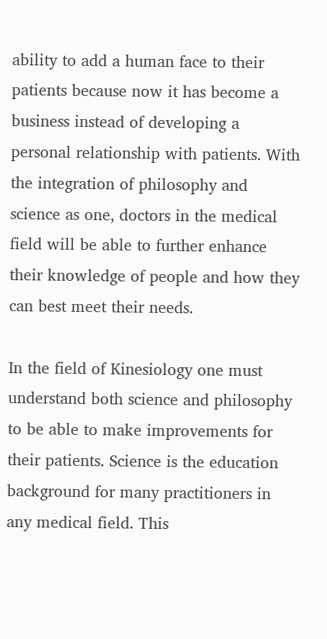ability to add a human face to their patients because now it has become a business instead of developing a personal relationship with patients. With the integration of philosophy and science as one, doctors in the medical field will be able to further enhance their knowledge of people and how they can best meet their needs.

In the field of Kinesiology one must understand both science and philosophy to be able to make improvements for their patients. Science is the education background for many practitioners in any medical field. This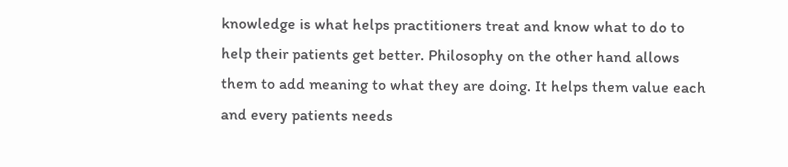knowledge is what helps practitioners treat and know what to do to help their patients get better. Philosophy on the other hand allows them to add meaning to what they are doing. It helps them value each and every patients needs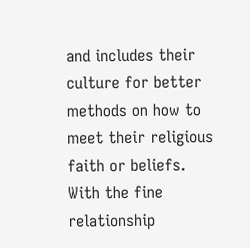and includes their culture for better methods on how to meet their religious faith or beliefs. With the fine relationship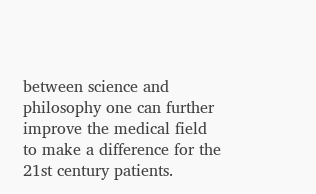between science and philosophy one can further improve the medical field to make a difference for the 21st century patients.